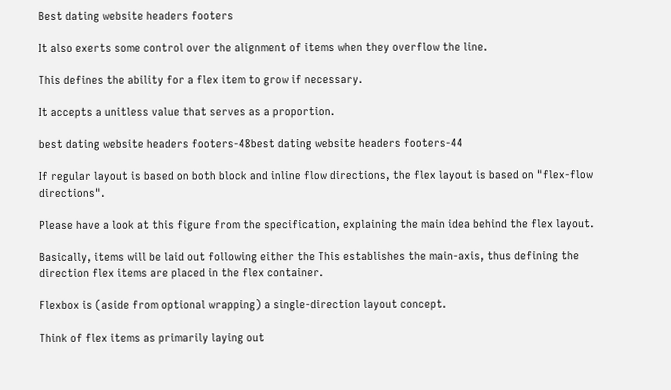Best dating website headers footers

It also exerts some control over the alignment of items when they overflow the line.

This defines the ability for a flex item to grow if necessary.

It accepts a unitless value that serves as a proportion.

best dating website headers footers-48best dating website headers footers-44

If regular layout is based on both block and inline flow directions, the flex layout is based on "flex-flow directions".

Please have a look at this figure from the specification, explaining the main idea behind the flex layout.

Basically, items will be laid out following either the This establishes the main-axis, thus defining the direction flex items are placed in the flex container.

Flexbox is (aside from optional wrapping) a single-direction layout concept.

Think of flex items as primarily laying out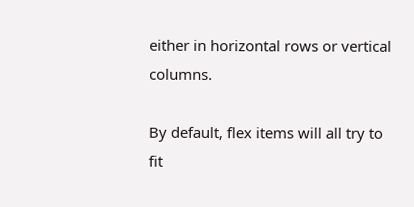either in horizontal rows or vertical columns.

By default, flex items will all try to fit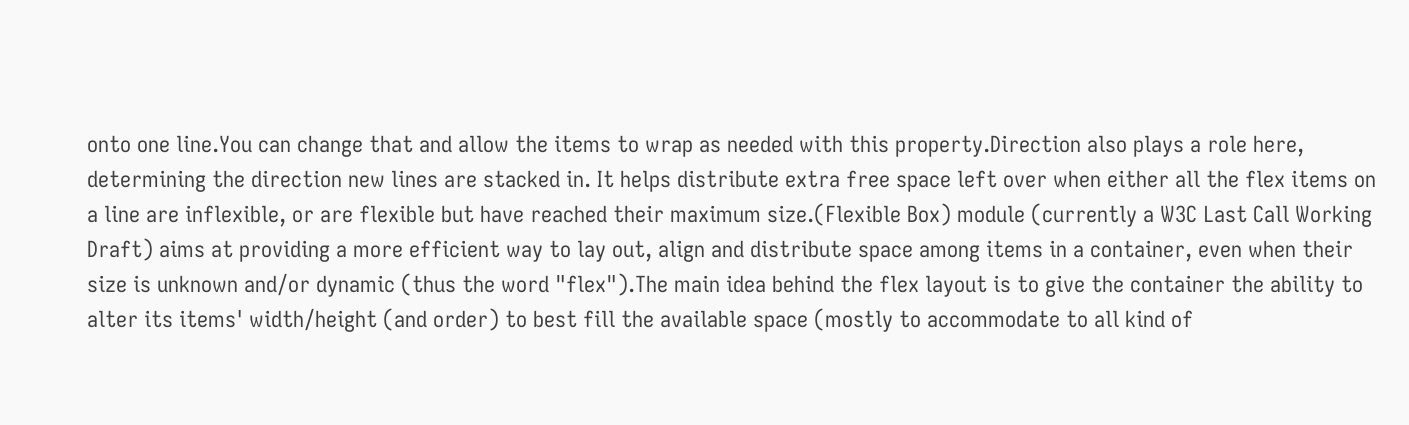onto one line.You can change that and allow the items to wrap as needed with this property.Direction also plays a role here, determining the direction new lines are stacked in. It helps distribute extra free space left over when either all the flex items on a line are inflexible, or are flexible but have reached their maximum size.(Flexible Box) module (currently a W3C Last Call Working Draft) aims at providing a more efficient way to lay out, align and distribute space among items in a container, even when their size is unknown and/or dynamic (thus the word "flex").The main idea behind the flex layout is to give the container the ability to alter its items' width/height (and order) to best fill the available space (mostly to accommodate to all kind of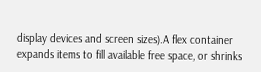display devices and screen sizes).A flex container expands items to fill available free space, or shrinks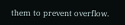them to prevent overflow.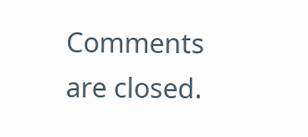Comments are closed.